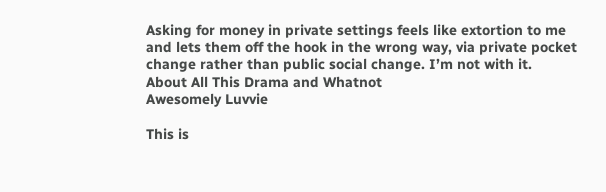Asking for money in private settings feels like extortion to me and lets them off the hook in the wrong way, via private pocket change rather than public social change. I’m not with it.
About All This Drama and Whatnot
Awesomely Luvvie

This is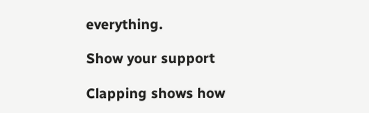everything.

Show your support

Clapping shows how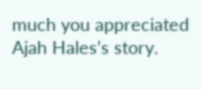much you appreciated Ajah Hales’s story.